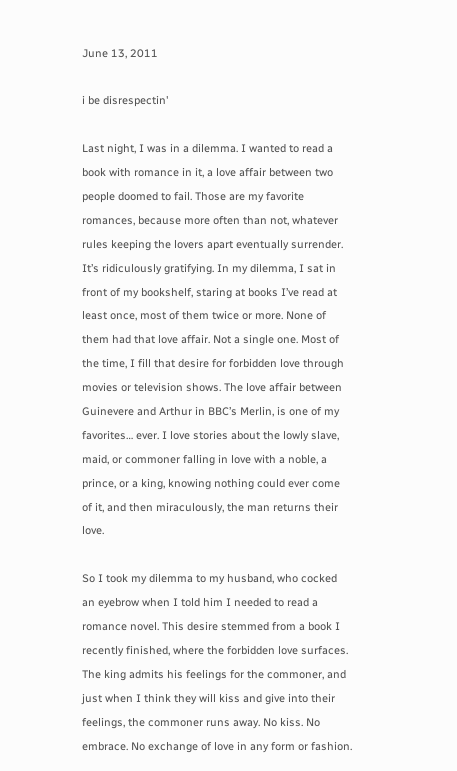June 13, 2011

i be disrespectin'

Last night, I was in a dilemma. I wanted to read a book with romance in it, a love affair between two people doomed to fail. Those are my favorite romances, because more often than not, whatever rules keeping the lovers apart eventually surrender. It’s ridiculously gratifying. In my dilemma, I sat in front of my bookshelf, staring at books I’ve read at least once, most of them twice or more. None of them had that love affair. Not a single one. Most of the time, I fill that desire for forbidden love through movies or television shows. The love affair between Guinevere and Arthur in BBC’s Merlin, is one of my favorites… ever. I love stories about the lowly slave, maid, or commoner falling in love with a noble, a prince, or a king, knowing nothing could ever come of it, and then miraculously, the man returns their love.

So I took my dilemma to my husband, who cocked an eyebrow when I told him I needed to read a romance novel. This desire stemmed from a book I recently finished, where the forbidden love surfaces. The king admits his feelings for the commoner, and just when I think they will kiss and give into their feelings, the commoner runs away. No kiss. No embrace. No exchange of love in any form or fashion.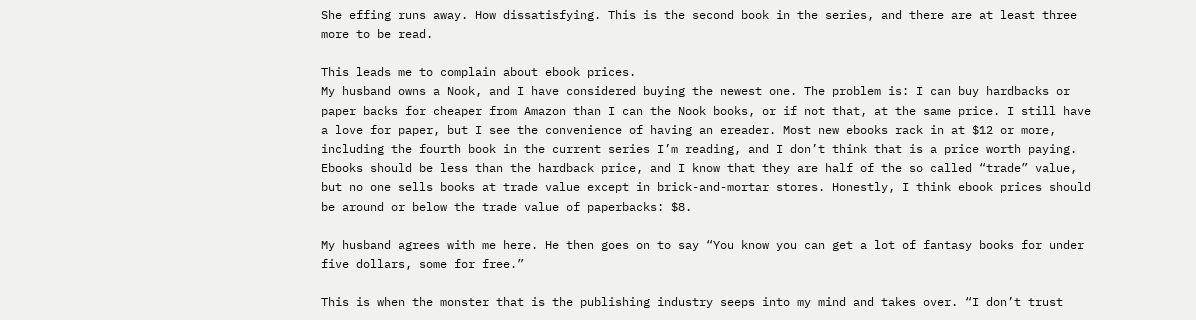She effing runs away. How dissatisfying. This is the second book in the series, and there are at least three more to be read.

This leads me to complain about ebook prices.
My husband owns a Nook, and I have considered buying the newest one. The problem is: I can buy hardbacks or paper backs for cheaper from Amazon than I can the Nook books, or if not that, at the same price. I still have a love for paper, but I see the convenience of having an ereader. Most new ebooks rack in at $12 or more, including the fourth book in the current series I’m reading, and I don’t think that is a price worth paying. Ebooks should be less than the hardback price, and I know that they are half of the so called “trade” value, but no one sells books at trade value except in brick-and-mortar stores. Honestly, I think ebook prices should be around or below the trade value of paperbacks: $8.

My husband agrees with me here. He then goes on to say “You know you can get a lot of fantasy books for under five dollars, some for free.”

This is when the monster that is the publishing industry seeps into my mind and takes over. “I don’t trust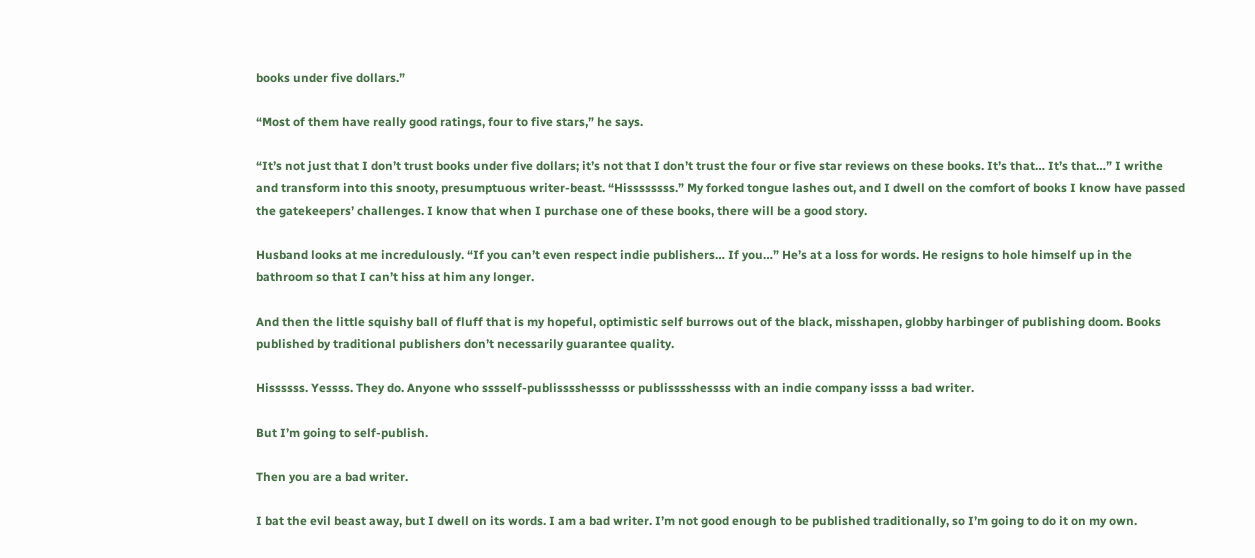books under five dollars.”

“Most of them have really good ratings, four to five stars,” he says.

“It’s not just that I don’t trust books under five dollars; it’s not that I don’t trust the four or five star reviews on these books. It’s that… It’s that…” I writhe and transform into this snooty, presumptuous writer-beast. “Hissssssss.” My forked tongue lashes out, and I dwell on the comfort of books I know have passed the gatekeepers’ challenges. I know that when I purchase one of these books, there will be a good story.

Husband looks at me incredulously. “If you can’t even respect indie publishers… If you…” He’s at a loss for words. He resigns to hole himself up in the bathroom so that I can’t hiss at him any longer.

And then the little squishy ball of fluff that is my hopeful, optimistic self burrows out of the black, misshapen, globby harbinger of publishing doom. Books published by traditional publishers don’t necessarily guarantee quality.

Hissssss. Yessss. They do. Anyone who sssself-publisssshessss or publisssshessss with an indie company issss a bad writer.

But I’m going to self-publish.

Then you are a bad writer.

I bat the evil beast away, but I dwell on its words. I am a bad writer. I’m not good enough to be published traditionally, so I’m going to do it on my own.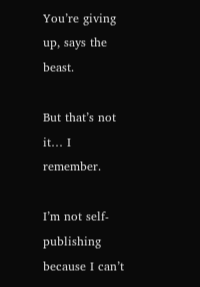You’re giving up, says the beast.

But that’s not it… I remember.

I’m not self-publishing because I can’t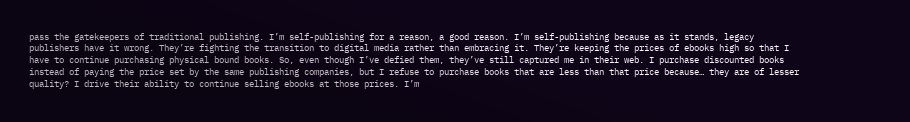pass the gatekeepers of traditional publishing. I’m self-publishing for a reason, a good reason. I’m self-publishing because as it stands, legacy publishers have it wrong. They’re fighting the transition to digital media rather than embracing it. They’re keeping the prices of ebooks high so that I have to continue purchasing physical bound books. So, even though I’ve defied them, they’ve still captured me in their web. I purchase discounted books instead of paying the price set by the same publishing companies, but I refuse to purchase books that are less than that price because… they are of lesser quality? I drive their ability to continue selling ebooks at those prices. I’m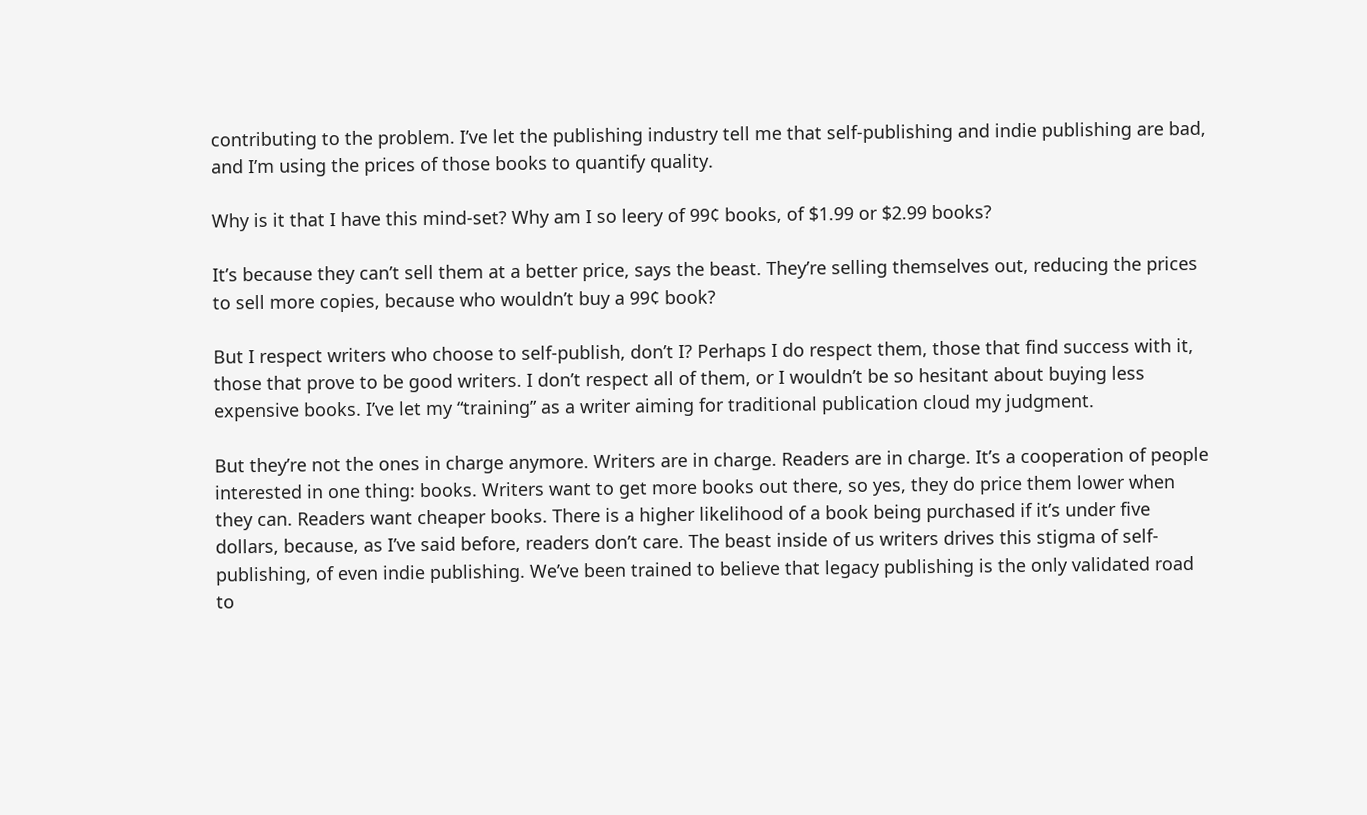contributing to the problem. I’ve let the publishing industry tell me that self-publishing and indie publishing are bad, and I’m using the prices of those books to quantify quality.

Why is it that I have this mind-set? Why am I so leery of 99¢ books, of $1.99 or $2.99 books?

It’s because they can’t sell them at a better price, says the beast. They’re selling themselves out, reducing the prices to sell more copies, because who wouldn’t buy a 99¢ book?

But I respect writers who choose to self-publish, don’t I? Perhaps I do respect them, those that find success with it, those that prove to be good writers. I don’t respect all of them, or I wouldn’t be so hesitant about buying less expensive books. I’ve let my “training” as a writer aiming for traditional publication cloud my judgment.

But they’re not the ones in charge anymore. Writers are in charge. Readers are in charge. It’s a cooperation of people interested in one thing: books. Writers want to get more books out there, so yes, they do price them lower when they can. Readers want cheaper books. There is a higher likelihood of a book being purchased if it’s under five dollars, because, as I’ve said before, readers don’t care. The beast inside of us writers drives this stigma of self-publishing, of even indie publishing. We’ve been trained to believe that legacy publishing is the only validated road to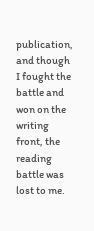publication, and though I fought the battle and won on the writing front, the reading battle was lost to me.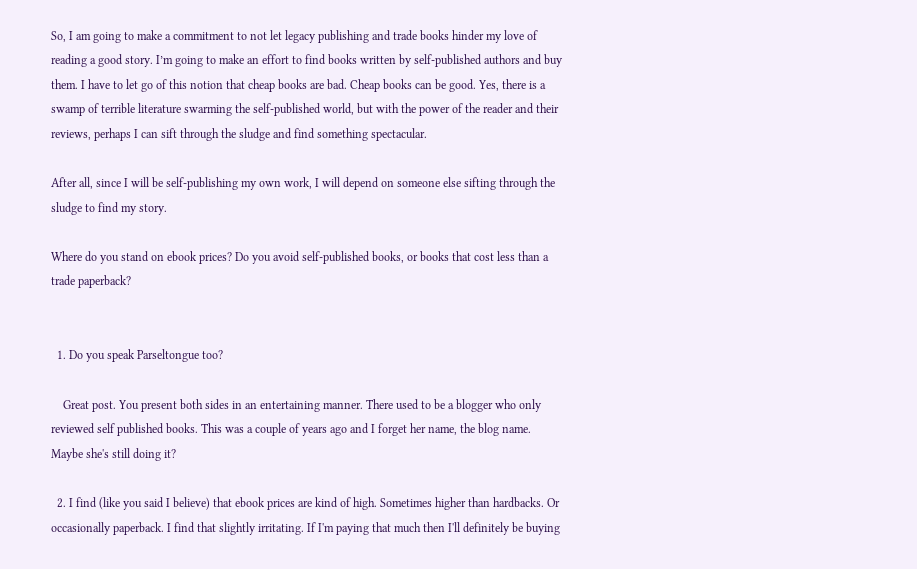So, I am going to make a commitment to not let legacy publishing and trade books hinder my love of reading a good story. I’m going to make an effort to find books written by self-published authors and buy them. I have to let go of this notion that cheap books are bad. Cheap books can be good. Yes, there is a swamp of terrible literature swarming the self-published world, but with the power of the reader and their reviews, perhaps I can sift through the sludge and find something spectacular.

After all, since I will be self-publishing my own work, I will depend on someone else sifting through the sludge to find my story.

Where do you stand on ebook prices? Do you avoid self-published books, or books that cost less than a trade paperback?


  1. Do you speak Parseltongue too?

    Great post. You present both sides in an entertaining manner. There used to be a blogger who only reviewed self published books. This was a couple of years ago and I forget her name, the blog name. Maybe she's still doing it?

  2. I find (like you said I believe) that ebook prices are kind of high. Sometimes higher than hardbacks. Or occasionally paperback. I find that slightly irritating. If I'm paying that much then I'll definitely be buying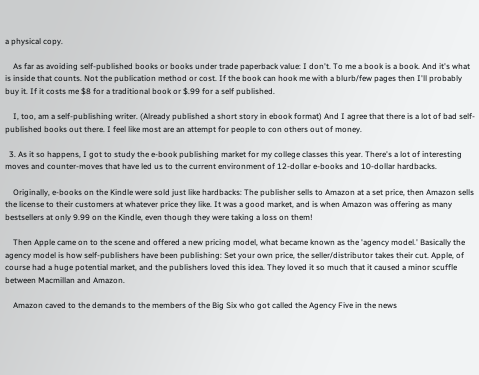a physical copy.

    As far as avoiding self-published books or books under trade paperback value: I don't. To me a book is a book. And it's what is inside that counts. Not the publication method or cost. If the book can hook me with a blurb/few pages then I'll probably buy it. If it costs me $8 for a traditional book or $.99 for a self published.

    I, too, am a self-publishing writer. (Already published a short story in ebook format) And I agree that there is a lot of bad self-published books out there. I feel like most are an attempt for people to con others out of money.

  3. As it so happens, I got to study the e-book publishing market for my college classes this year. There's a lot of interesting moves and counter-moves that have led us to the current environment of 12-dollar e-books and 10-dollar hardbacks.

    Originally, e-books on the Kindle were sold just like hardbacks: The publisher sells to Amazon at a set price, then Amazon sells the license to their customers at whatever price they like. It was a good market, and is when Amazon was offering as many bestsellers at only 9.99 on the Kindle, even though they were taking a loss on them!

    Then Apple came on to the scene and offered a new pricing model, what became known as the 'agency model.' Basically the agency model is how self-publishers have been publishing: Set your own price, the seller/distributor takes their cut. Apple, of course had a huge potential market, and the publishers loved this idea. They loved it so much that it caused a minor scuffle between Macmillan and Amazon.

    Amazon caved to the demands to the members of the Big Six who got called the Agency Five in the news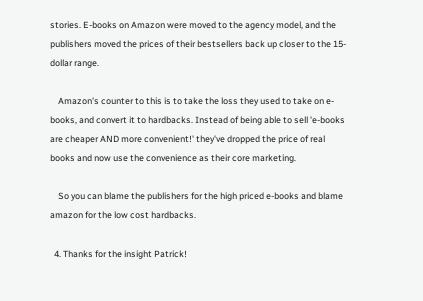stories. E-books on Amazon were moved to the agency model, and the publishers moved the prices of their bestsellers back up closer to the 15-dollar range.

    Amazon's counter to this is to take the loss they used to take on e-books, and convert it to hardbacks. Instead of being able to sell 'e-books are cheaper AND more convenient!' they've dropped the price of real books and now use the convenience as their core marketing.

    So you can blame the publishers for the high priced e-books and blame amazon for the low cost hardbacks.

  4. Thanks for the insight Patrick!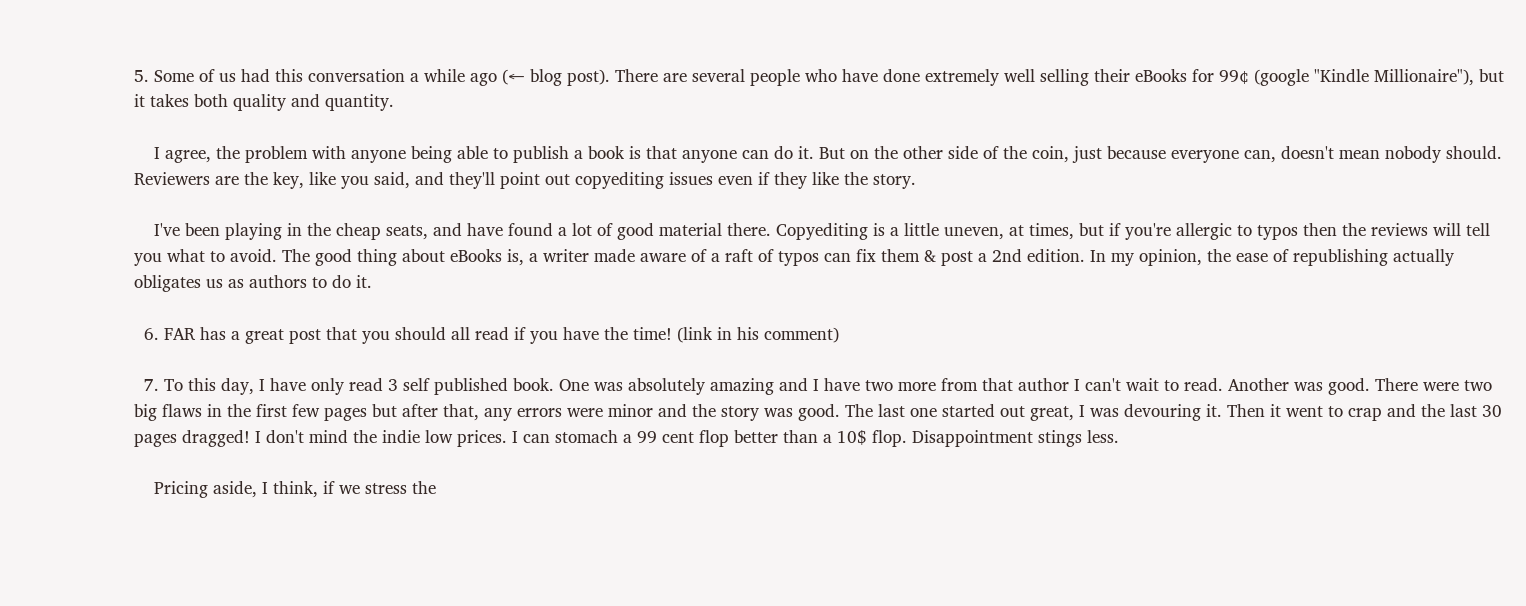5. Some of us had this conversation a while ago (← blog post). There are several people who have done extremely well selling their eBooks for 99¢ (google "Kindle Millionaire"), but it takes both quality and quantity.

    I agree, the problem with anyone being able to publish a book is that anyone can do it. But on the other side of the coin, just because everyone can, doesn't mean nobody should. Reviewers are the key, like you said, and they'll point out copyediting issues even if they like the story.

    I've been playing in the cheap seats, and have found a lot of good material there. Copyediting is a little uneven, at times, but if you're allergic to typos then the reviews will tell you what to avoid. The good thing about eBooks is, a writer made aware of a raft of typos can fix them & post a 2nd edition. In my opinion, the ease of republishing actually obligates us as authors to do it.

  6. FAR has a great post that you should all read if you have the time! (link in his comment)

  7. To this day, I have only read 3 self published book. One was absolutely amazing and I have two more from that author I can't wait to read. Another was good. There were two big flaws in the first few pages but after that, any errors were minor and the story was good. The last one started out great, I was devouring it. Then it went to crap and the last 30 pages dragged! I don't mind the indie low prices. I can stomach a 99 cent flop better than a 10$ flop. Disappointment stings less.

    Pricing aside, I think, if we stress the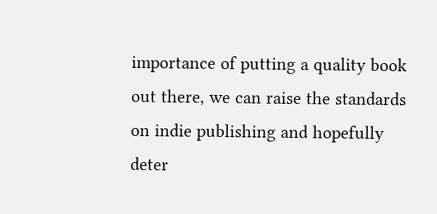importance of putting a quality book out there, we can raise the standards on indie publishing and hopefully deter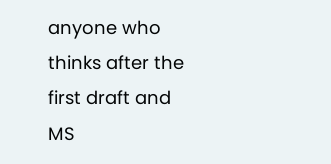anyone who thinks after the first draft and MS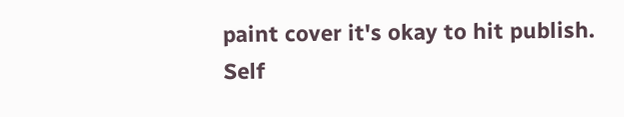paint cover it's okay to hit publish. Self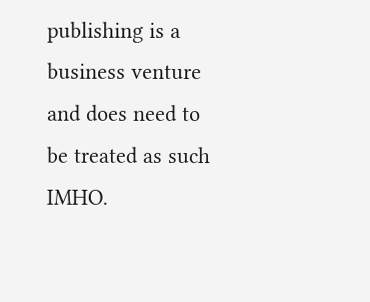publishing is a business venture and does need to be treated as such IMHO.